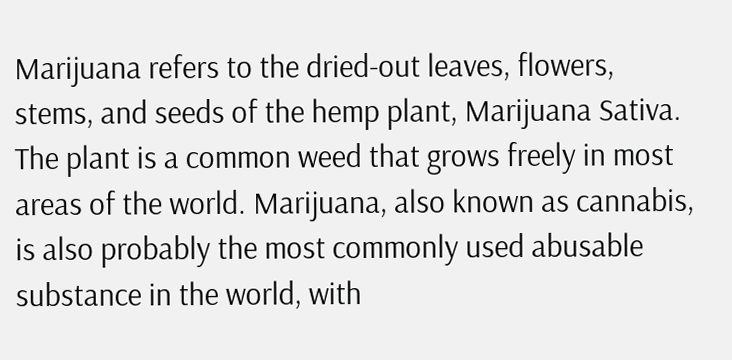Marijuana refers to the dried-out leaves, flowers, stems, and seeds of the hemp plant, Marijuana Sativa. The plant is a common weed that grows freely in most areas of the world. Marijuana, also known as cannabis, is also probably the most commonly used abusable substance in the world, with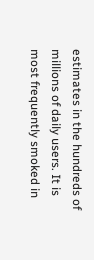estimates in the hundreds of millions of daily users. It is most frequently smoked in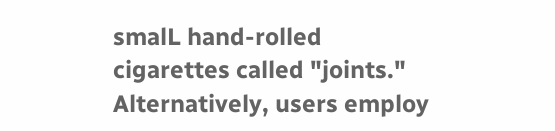smalL hand-rolled cigarettes called "joints." Alternatively, users employ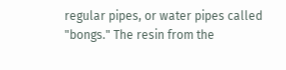regular pipes, or water pipes called "bongs." The resin from the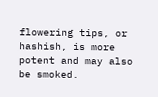flowering tips, or hashish, is more potent and may also be smoked.